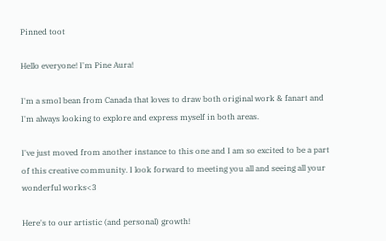Pinned toot

Hello everyone! I'm Pine Aura!

I'm a smol bean from Canada that loves to draw both original work & fanart and I'm always looking to explore and express myself in both areas.

I've just moved from another instance to this one and I am so excited to be a part of this creative community. I look forward to meeting you all and seeing all your wonderful works<3

Here's to our artistic (and personal) growth!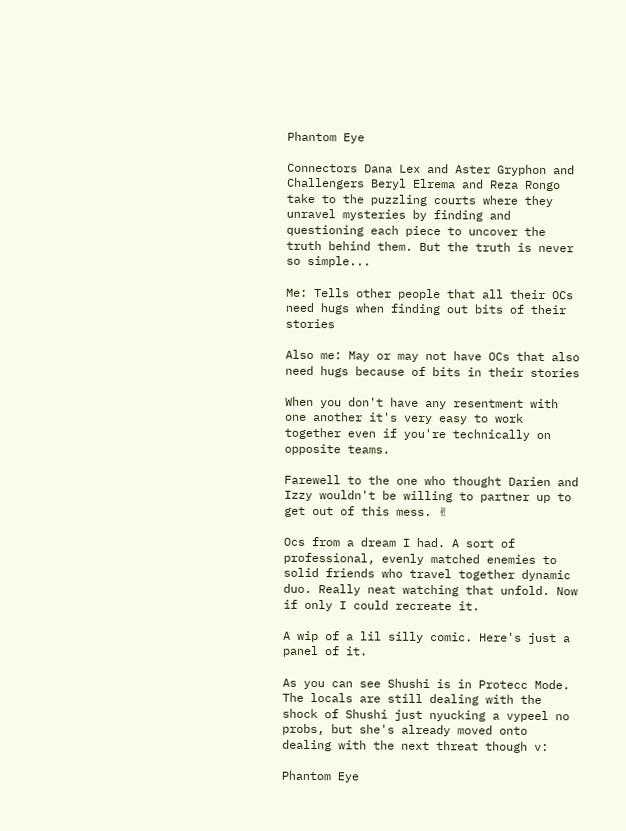Phantom Eye

Connectors Dana Lex and Aster Gryphon and Challengers Beryl Elrema and Reza Rongo take to the puzzling courts where they unravel mysteries by finding and questioning each piece to uncover the truth behind them. But the truth is never so simple...

Me: Tells other people that all their OCs need hugs when finding out bits of their stories

Also me: May or may not have OCs that also need hugs because of bits in their stories

When you don't have any resentment with one another it's very easy to work together even if you're technically on opposite teams.

Farewell to the one who thought Darien and Izzy wouldn't be willing to partner up to get out of this mess. ✌

Ocs from a dream I had. A sort of professional, evenly matched enemies to solid friends who travel together dynamic duo. Really neat watching that unfold. Now if only I could recreate it.

A wip of a lil silly comic. Here's just a panel of it.

As you can see Shushi is in Protecc Mode. The locals are still dealing with the shock of Shushi just nyucking a vypeel no probs, but she's already moved onto dealing with the next threat though v:

Phantom Eye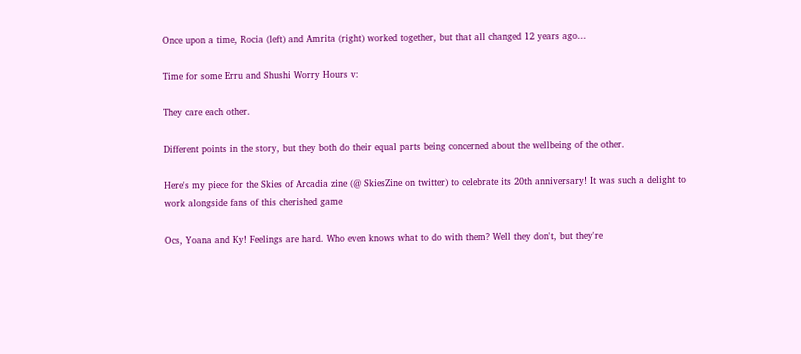Once upon a time, Rocia (left) and Amrita (right) worked together, but that all changed 12 years ago...

Time for some Erru and Shushi Worry Hours v:

They care each other.

Different points in the story, but they both do their equal parts being concerned about the wellbeing of the other.

Here's my piece for the Skies of Arcadia zine (@ SkiesZine on twitter) to celebrate its 20th anniversary! It was such a delight to work alongside fans of this cherished game

Ocs, Yoana and Ky! Feelings are hard. Who even knows what to do with them? Well they don't, but they're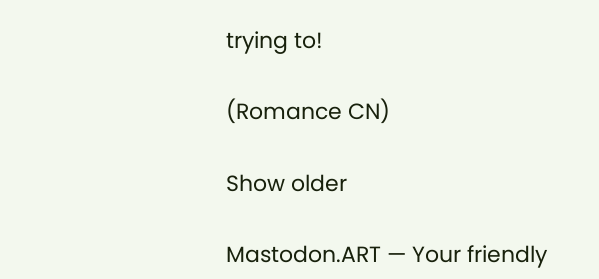trying to!

(Romance CN)

Show older

Mastodon.ART — Your friendly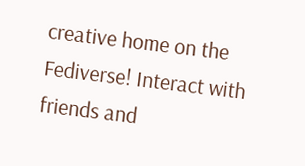creative home on the Fediverse! Interact with friends and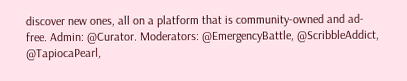discover new ones, all on a platform that is community-owned and ad-free. Admin: @Curator. Moderators: @EmergencyBattle, @ScribbleAddict, @TapiocaPearl,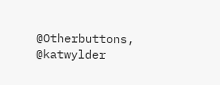@Otherbuttons, @katwylder